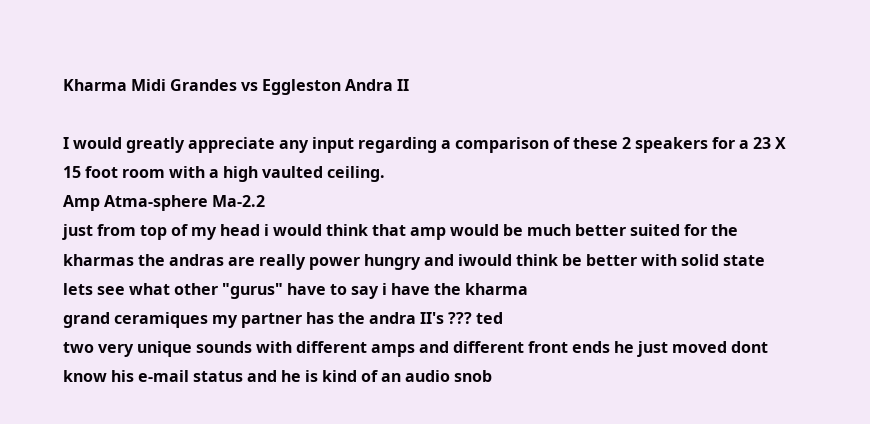Kharma Midi Grandes vs Eggleston Andra II

I would greatly appreciate any input regarding a comparison of these 2 speakers for a 23 X 15 foot room with a high vaulted ceiling.
Amp Atma-sphere Ma-2.2
just from top of my head i would think that amp would be much better suited for the kharmas the andras are really power hungry and iwould think be better with solid state
lets see what other "gurus" have to say i have the kharma
grand ceramiques my partner has the andra II's ??? ted
two very unique sounds with different amps and different front ends he just moved dont know his e-mail status and he is kind of an audio snob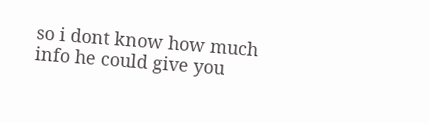so i dont know how much info he could give you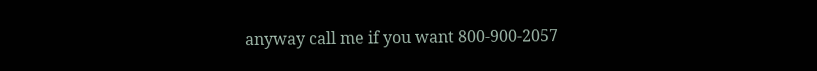anyway call me if you want 800-900-2057